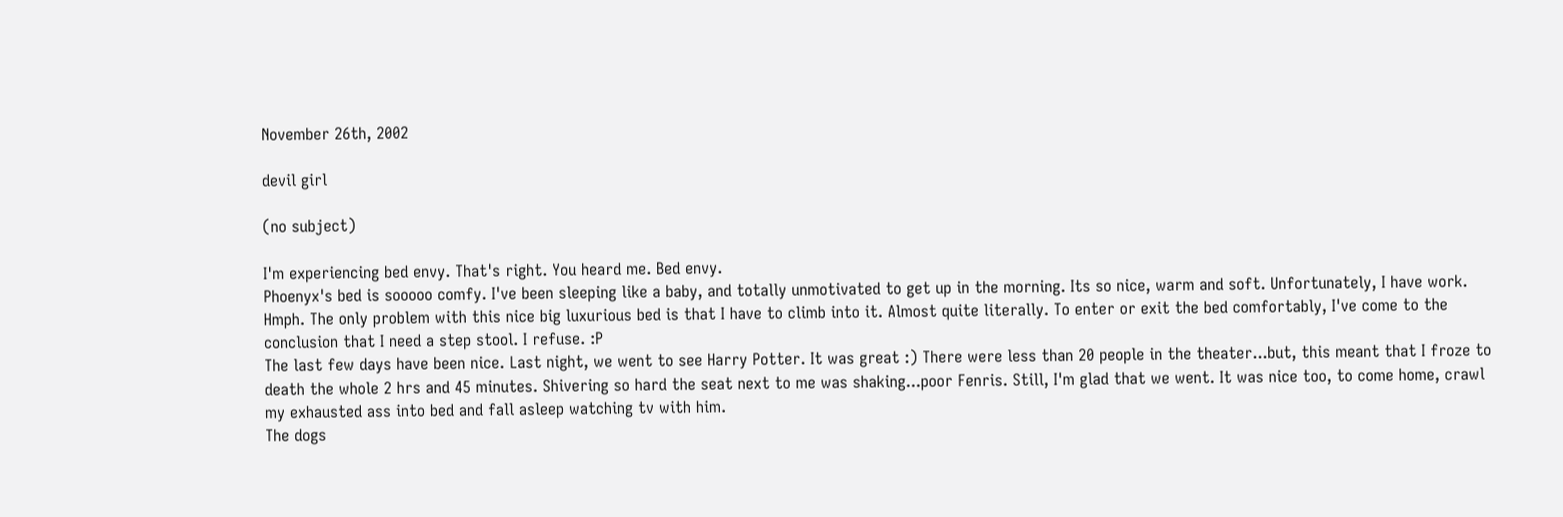November 26th, 2002

devil girl

(no subject)

I'm experiencing bed envy. That's right. You heard me. Bed envy.
Phoenyx's bed is sooooo comfy. I've been sleeping like a baby, and totally unmotivated to get up in the morning. Its so nice, warm and soft. Unfortunately, I have work. Hmph. The only problem with this nice big luxurious bed is that I have to climb into it. Almost quite literally. To enter or exit the bed comfortably, I've come to the conclusion that I need a step stool. I refuse. :P
The last few days have been nice. Last night, we went to see Harry Potter. It was great :) There were less than 20 people in the theater...but, this meant that I froze to death the whole 2 hrs and 45 minutes. Shivering so hard the seat next to me was shaking...poor Fenris. Still, I'm glad that we went. It was nice too, to come home, crawl my exhausted ass into bed and fall asleep watching tv with him.
The dogs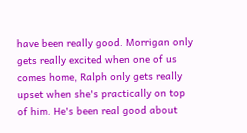have been really good. Morrigan only gets really excited when one of us comes home, Ralph only gets really upset when she's practically on top of him. He's been real good about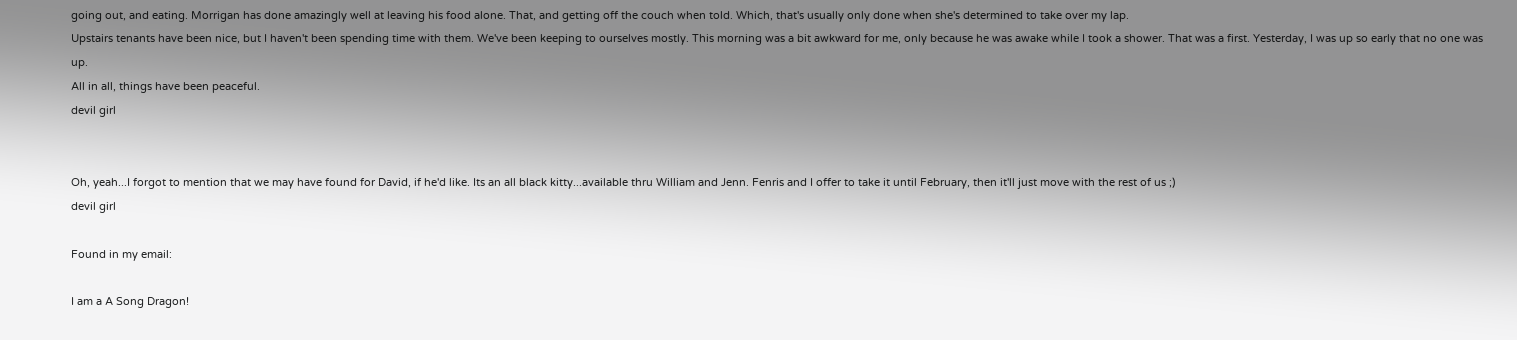going out, and eating. Morrigan has done amazingly well at leaving his food alone. That, and getting off the couch when told. Which, that's usually only done when she's determined to take over my lap.
Upstairs tenants have been nice, but I haven't been spending time with them. We've been keeping to ourselves mostly. This morning was a bit awkward for me, only because he was awake while I took a shower. That was a first. Yesterday, I was up so early that no one was up.
All in all, things have been peaceful.
devil girl


Oh, yeah...I forgot to mention that we may have found for David, if he'd like. Its an all black kitty...available thru William and Jenn. Fenris and I offer to take it until February, then it'll just move with the rest of us ;)
devil girl

Found in my email:

I am a A Song Dragon!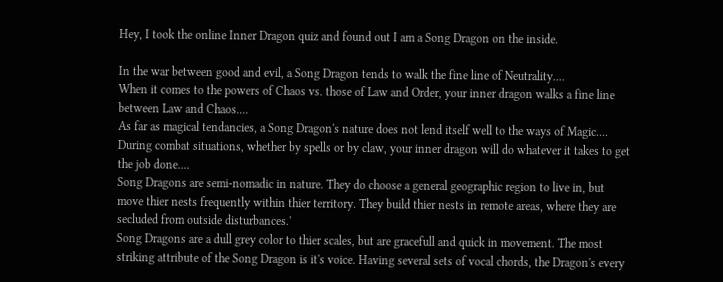Hey, I took the online Inner Dragon quiz and found out I am a Song Dragon on the inside.

In the war between good and evil, a Song Dragon tends to walk the fine line of Neutrality....
When it comes to the powers of Chaos vs. those of Law and Order, your inner dragon walks a fine line between Law and Chaos....
As far as magical tendancies, a Song Dragon's nature does not lend itself well to the ways of Magic....
During combat situations, whether by spells or by claw, your inner dragon will do whatever it takes to get the job done....
Song Dragons are semi-nomadic in nature. They do choose a general geographic region to live in, but move thier nests frequently within thier territory. They build thier nests in remote areas, where they are secluded from outside disturbances.'
Song Dragons are a dull grey color to thier scales, but are gracefull and quick in movement. The most striking attribute of the Song Dragon is it's voice. Having several sets of vocal chords, the Dragon's every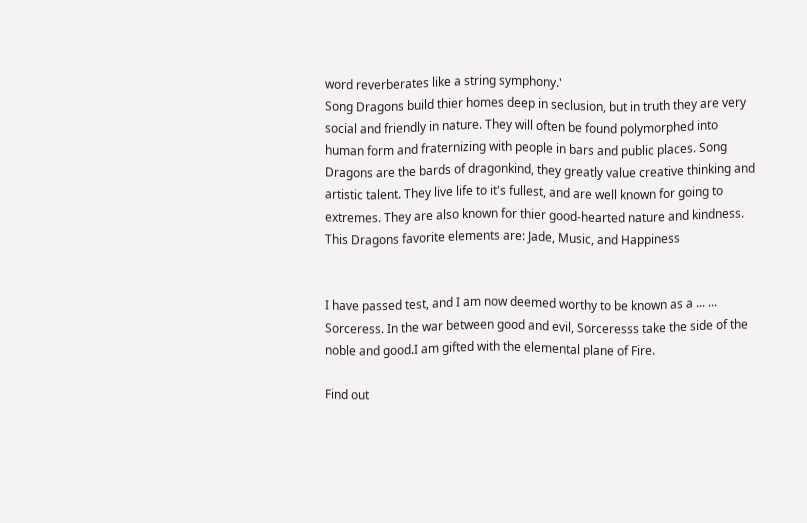word reverberates like a string symphony.'
Song Dragons build thier homes deep in seclusion, but in truth they are very social and friendly in nature. They will often be found polymorphed into human form and fraternizing with people in bars and public places. Song Dragons are the bards of dragonkind, they greatly value creative thinking and artistic talent. They live life to it's fullest, and are well known for going to extremes. They are also known for thier good-hearted nature and kindness.
This Dragons favorite elements are: Jade, Music, and Happiness


I have passed test, and I am now deemed worthy to be known as a ... ... Sorceress. In the war between good and evil, Sorceresss take the side of the noble and good.I am gifted with the elemental plane of Fire.

Find out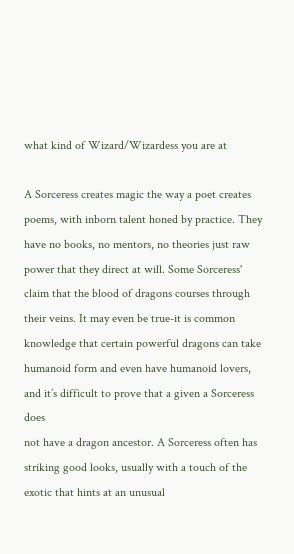what kind of Wizard/Wizardess you are at

A Sorceress creates magic the way a poet creates poems, with inborn talent honed by practice. They have no books, no mentors, no theories just raw power that they direct at will. Some Sorceress' claim that the blood of dragons courses through their veins. It may even be true-it is common knowledge that certain powerful dragons can take humanoid form and even have humanoid lovers, and it’s difficult to prove that a given a Sorceress does
not have a dragon ancestor. A Sorceress often has striking good looks, usually with a touch of the exotic that hints at an unusual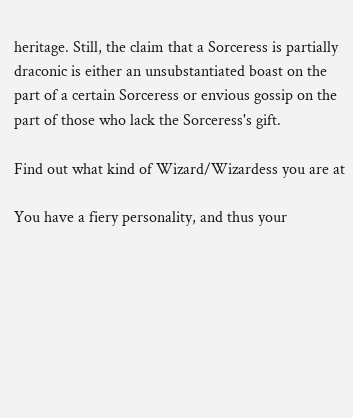heritage. Still, the claim that a Sorceress is partially draconic is either an unsubstantiated boast on the part of a certain Sorceress or envious gossip on the part of those who lack the Sorceress's gift.

Find out what kind of Wizard/Wizardess you are at

You have a fiery personality, and thus your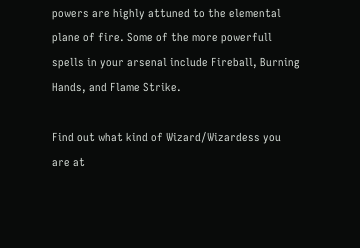powers are highly attuned to the elemental plane of fire. Some of the more powerfull spells in your arsenal include Fireball, Burning Hands, and Flame Strike.

Find out what kind of Wizard/Wizardess you are at